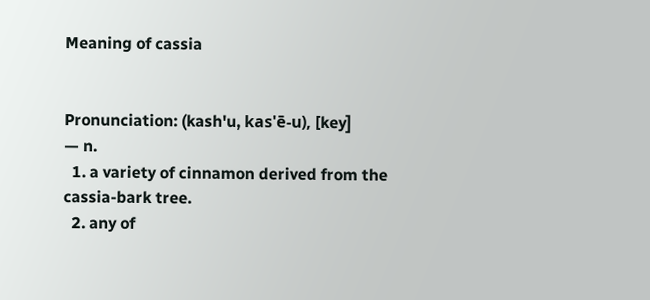Meaning of cassia


Pronunciation: (kash'u, kas'ē-u), [key]
— n.
  1. a variety of cinnamon derived from the cassia-bark tree.
  2. any of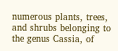numerous plants, trees, and shrubs belonging to the genus Cassia, of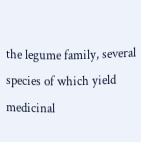the legume family, several species of which yield medicinal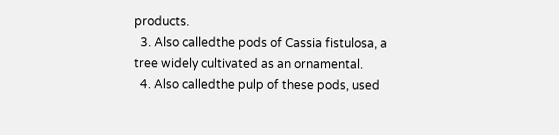products.
  3. Also calledthe pods of Cassia fistulosa, a tree widely cultivated as an ornamental.
  4. Also calledthe pulp of these pods, used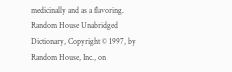medicinally and as a flavoring.
Random House Unabridged Dictionary, Copyright © 1997, by Random House, Inc., on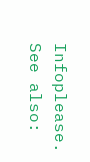Infoplease.
See also: